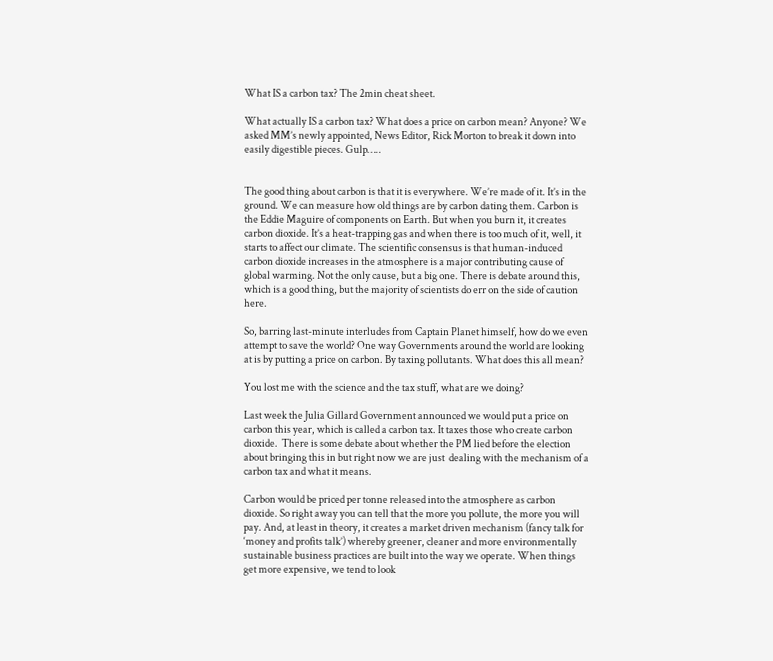What IS a carbon tax? The 2min cheat sheet.

What actually IS a carbon tax? What does a price on carbon mean? Anyone? We asked MM’s newly appointed, News Editor, Rick Morton to break it down into easily digestible pieces. Gulp…..


The good thing about carbon is that it is everywhere. We’re made of it. It’s in the ground. We can measure how old things are by carbon dating them. Carbon is the Eddie Maguire of components on Earth. But when you burn it, it creates carbon dioxide. It’s a heat-trapping gas and when there is too much of it, well, it starts to affect our climate. The scientific consensus is that human-induced carbon dioxide increases in the atmosphere is a major contributing cause of global warming. Not the only cause, but a big one. There is debate around this, which is a good thing, but the majority of scientists do err on the side of caution here.

So, barring last-minute interludes from Captain Planet himself, how do we even attempt to save the world? One way Governments around the world are looking at is by putting a price on carbon. By taxing pollutants. What does this all mean?

You lost me with the science and the tax stuff, what are we doing?

Last week the Julia Gillard Government announced we would put a price on carbon this year, which is called a carbon tax. It taxes those who create carbon dioxide.  There is some debate about whether the PM lied before the election about bringing this in but right now we are just  dealing with the mechanism of a carbon tax and what it means.

Carbon would be priced per tonne released into the atmosphere as carbon dioxide. So right away you can tell that the more you pollute, the more you will pay. And, at least in theory, it creates a market driven mechanism (fancy talk for ‘money and profits talk’) whereby greener, cleaner and more environmentally sustainable business practices are built into the way we operate. When things get more expensive, we tend to look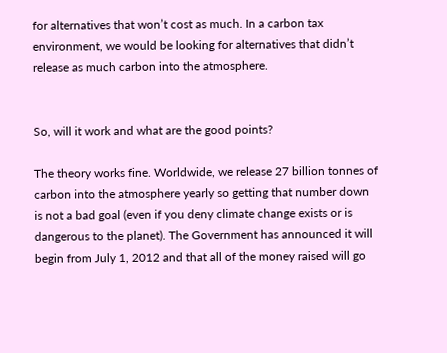for alternatives that won’t cost as much. In a carbon tax environment, we would be looking for alternatives that didn’t release as much carbon into the atmosphere.


So, will it work and what are the good points?

The theory works fine. Worldwide, we release 27 billion tonnes of carbon into the atmosphere yearly so getting that number down is not a bad goal (even if you deny climate change exists or is dangerous to the planet). The Government has announced it will begin from July 1, 2012 and that all of the money raised will go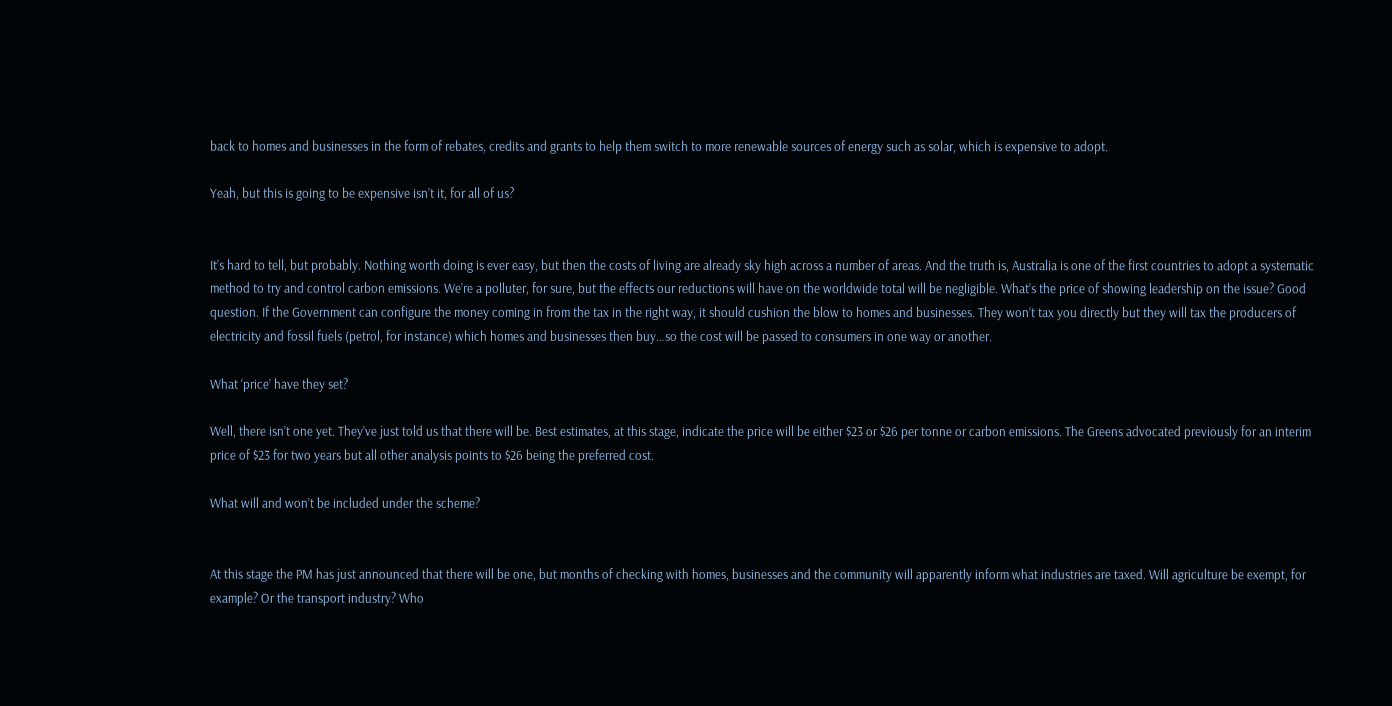back to homes and businesses in the form of rebates, credits and grants to help them switch to more renewable sources of energy such as solar, which is expensive to adopt.

Yeah, but this is going to be expensive isn’t it, for all of us?


It’s hard to tell, but probably. Nothing worth doing is ever easy, but then the costs of living are already sky high across a number of areas. And the truth is, Australia is one of the first countries to adopt a systematic method to try and control carbon emissions. We’re a polluter, for sure, but the effects our reductions will have on the worldwide total will be negligible. What’s the price of showing leadership on the issue? Good question. If the Government can configure the money coming in from the tax in the right way, it should cushion the blow to homes and businesses. They won’t tax you directly but they will tax the producers of electricity and fossil fuels (petrol, for instance) which homes and businesses then buy…so the cost will be passed to consumers in one way or another.

What ‘price’ have they set?

Well, there isn’t one yet. They’ve just told us that there will be. Best estimates, at this stage, indicate the price will be either $23 or $26 per tonne or carbon emissions. The Greens advocated previously for an interim price of $23 for two years but all other analysis points to $26 being the preferred cost.

What will and won’t be included under the scheme?


At this stage the PM has just announced that there will be one, but months of checking with homes, businesses and the community will apparently inform what industries are taxed. Will agriculture be exempt, for example? Or the transport industry? Who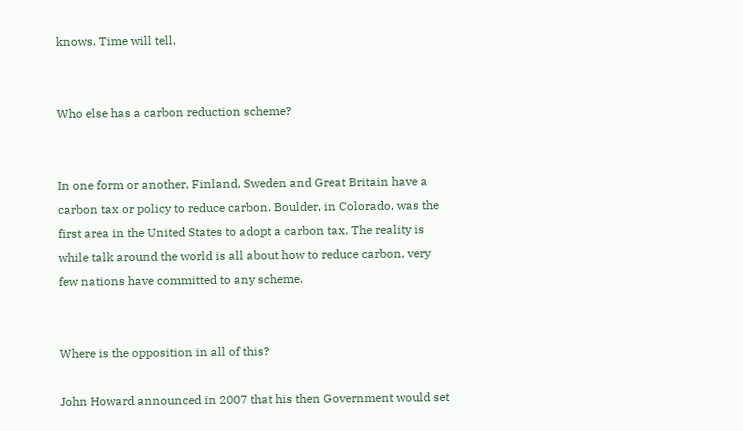knows. Time will tell.


Who else has a carbon reduction scheme?


In one form or another, Finland, Sweden and Great Britain have a carbon tax or policy to reduce carbon. Boulder, in Colorado, was the first area in the United States to adopt a carbon tax. The reality is while talk around the world is all about how to reduce carbon, very few nations have committed to any scheme.


Where is the opposition in all of this?

John Howard announced in 2007 that his then Government would set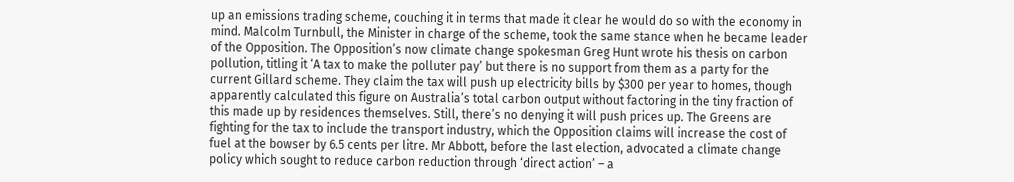up an emissions trading scheme, couching it in terms that made it clear he would do so with the economy in mind. Malcolm Turnbull, the Minister in charge of the scheme, took the same stance when he became leader of the Opposition. The Opposition’s now climate change spokesman Greg Hunt wrote his thesis on carbon pollution, titling it ‘A tax to make the polluter pay’ but there is no support from them as a party for the current Gillard scheme. They claim the tax will push up electricity bills by $300 per year to homes, though apparently calculated this figure on Australia’s total carbon output without factoring in the tiny fraction of this made up by residences themselves. Still, there’s no denying it will push prices up. The Greens are fighting for the tax to include the transport industry, which the Opposition claims will increase the cost of fuel at the bowser by 6.5 cents per litre. Mr Abbott, before the last election, advocated a climate change policy which sought to reduce carbon reduction through ‘direct action’ – a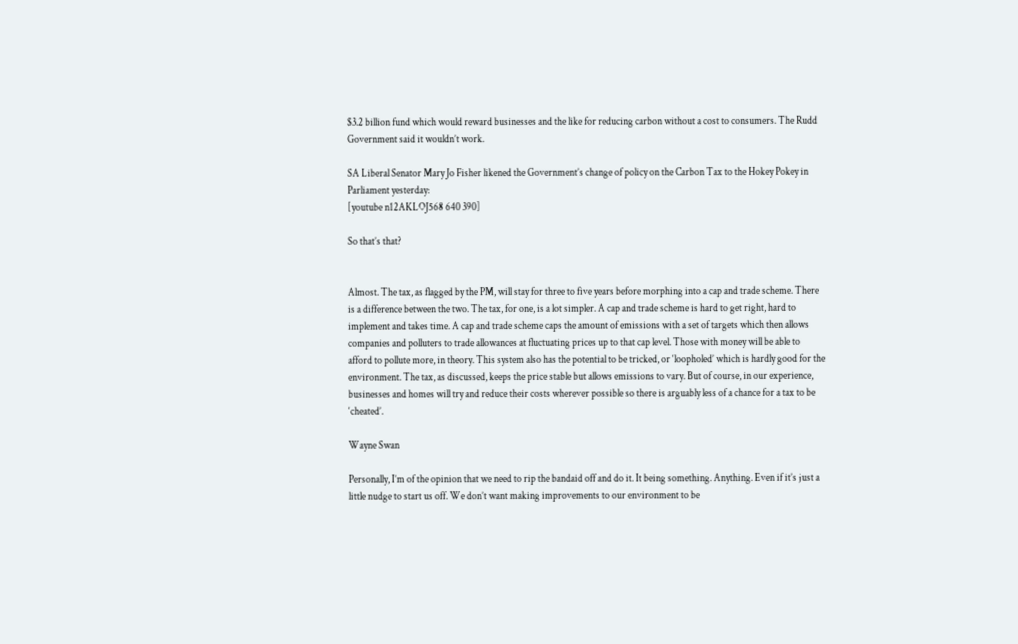$3.2 billion fund which would reward businesses and the like for reducing carbon without a cost to consumers. The Rudd Government said it wouldn’t work.

SA Liberal Senator Mary Jo Fisher likened the Government’s change of policy on the Carbon Tax to the Hokey Pokey in Parliament yesterday:
[youtube n12AKLOJ568 640 390]

So that’s that?


Almost. The tax, as flagged by the PM, will stay for three to five years before morphing into a cap and trade scheme. There is a difference between the two. The tax, for one, is a lot simpler. A cap and trade scheme is hard to get right, hard to implement and takes time. A cap and trade scheme caps the amount of emissions with a set of targets which then allows companies and polluters to trade allowances at fluctuating prices up to that cap level. Those with money will be able to afford to pollute more, in theory. This system also has the potential to be tricked, or ‘loopholed’ which is hardly good for the environment. The tax, as discussed, keeps the price stable but allows emissions to vary. But of course, in our experience, businesses and homes will try and reduce their costs wherever possible so there is arguably less of a chance for a tax to be ‘cheated’.

Wayne Swan

Personally, I’m of the opinion that we need to rip the bandaid off and do it. It being something. Anything. Even if it’s just a little nudge to start us off. We don’t want making improvements to our environment to be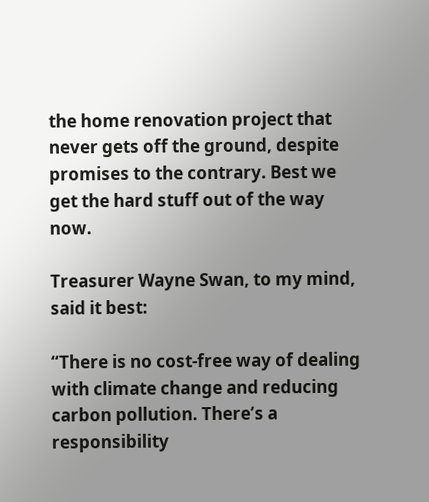the home renovation project that never gets off the ground, despite promises to the contrary. Best we get the hard stuff out of the way now.

Treasurer Wayne Swan, to my mind, said it best:

“There is no cost-free way of dealing with climate change and reducing carbon pollution. There’s a responsibility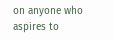on anyone who aspires to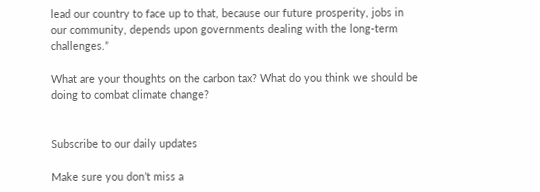lead our country to face up to that, because our future prosperity, jobs in our community, depends upon governments dealing with the long-term challenges.”

What are your thoughts on the carbon tax? What do you think we should be doing to combat climate change?


Subscribe to our daily updates

Make sure you don’t miss a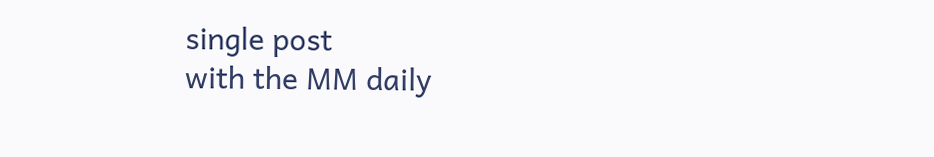single post
with the MM daily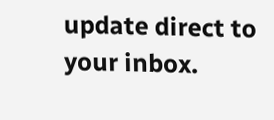update direct to your inbox.